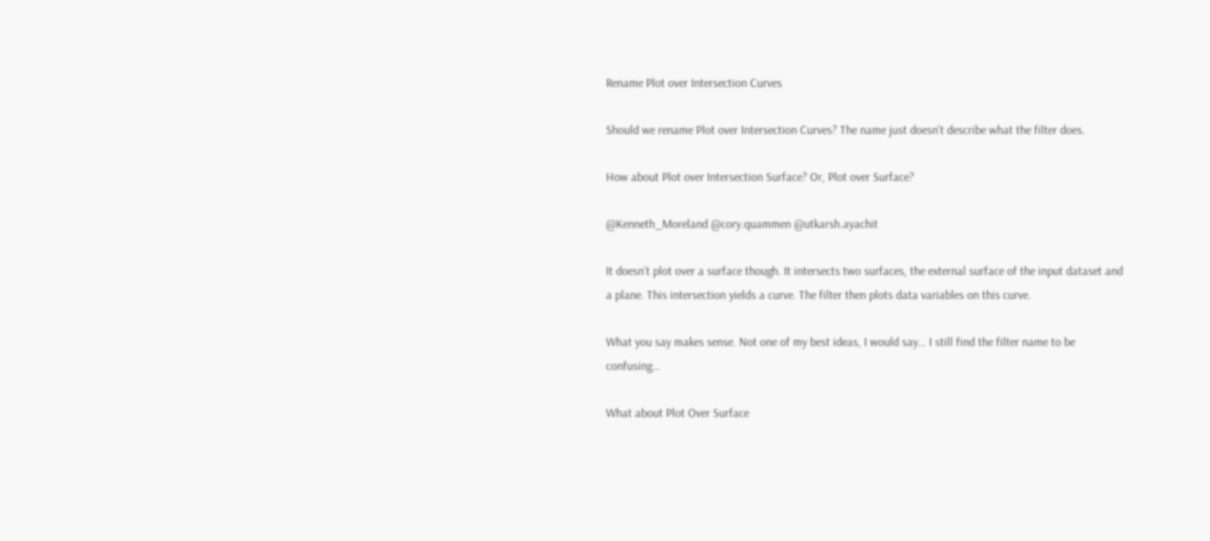Rename Plot over Intersection Curves

Should we rename Plot over Intersection Curves? The name just doesn’t describe what the filter does.

How about Plot over Intersection Surface? Or, Plot over Surface?

@Kenneth_Moreland @cory.quammen @utkarsh.ayachit

It doesn’t plot over a surface though. It intersects two surfaces, the external surface of the input dataset and a plane. This intersection yields a curve. The filter then plots data variables on this curve.

What you say makes sense. Not one of my best ideas, I would say… I still find the filter name to be confusing…

What about Plot Over Surface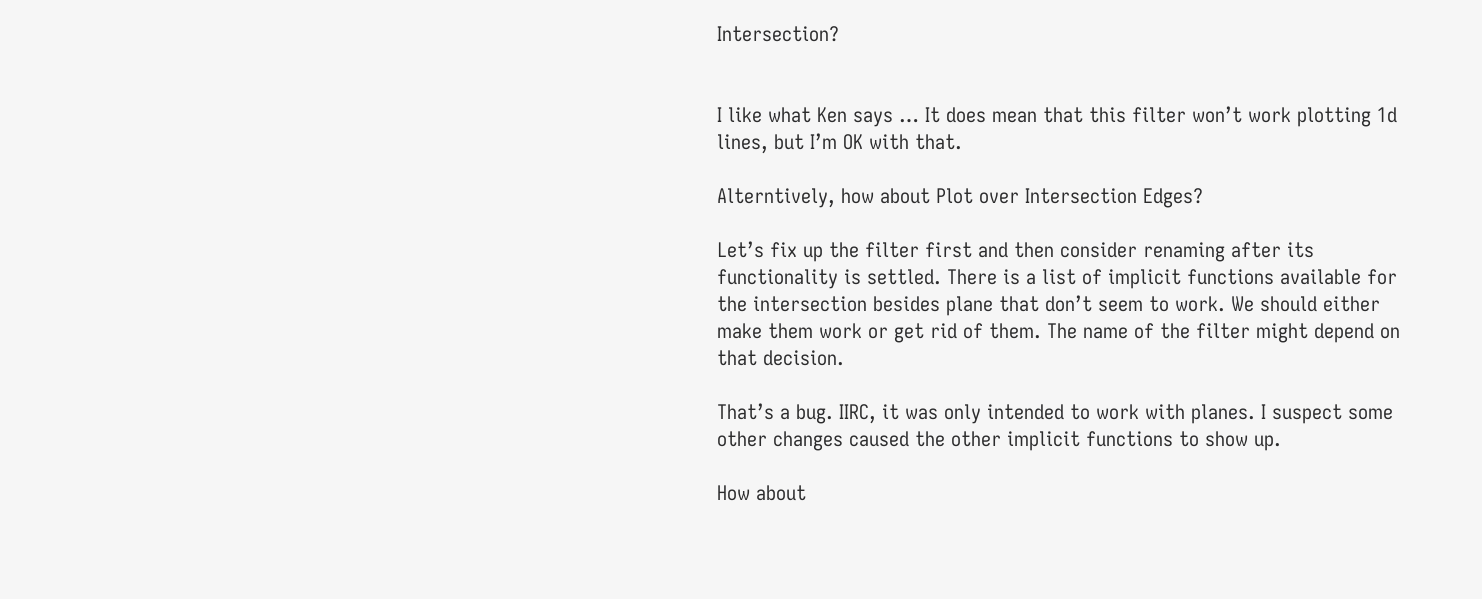Intersection?


I like what Ken says … It does mean that this filter won’t work plotting 1d lines, but I’m OK with that.

Alterntively, how about Plot over Intersection Edges?

Let’s fix up the filter first and then consider renaming after its functionality is settled. There is a list of implicit functions available for the intersection besides plane that don’t seem to work. We should either make them work or get rid of them. The name of the filter might depend on that decision.

That’s a bug. IIRC, it was only intended to work with planes. I suspect some other changes caused the other implicit functions to show up.

How about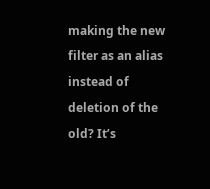making the new filter as an alias instead of deletion of the old? It’s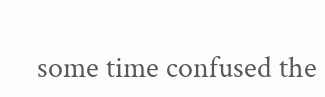some time confused the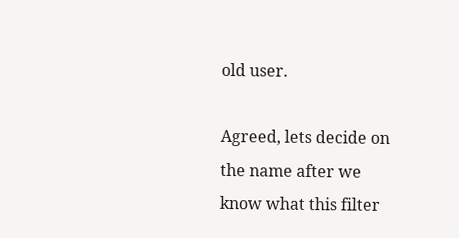old user.

Agreed, lets decide on the name after we know what this filter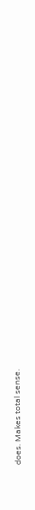does. Makes total sense.